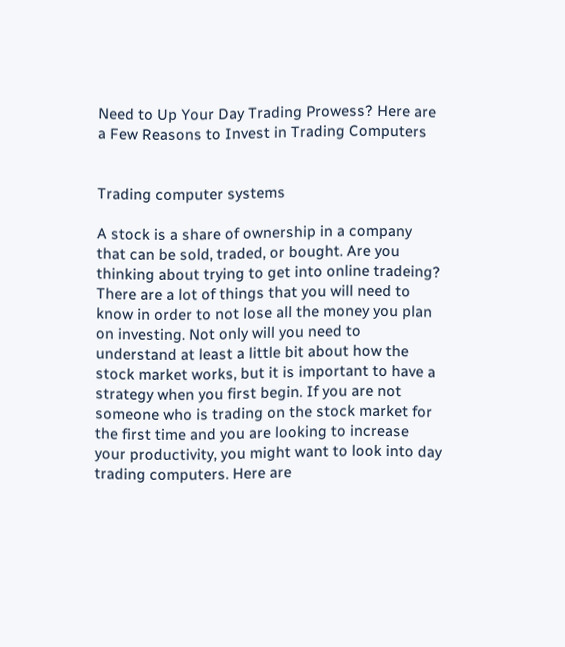Need to Up Your Day Trading Prowess? Here are a Few Reasons to Invest in Trading Computers


Trading computer systems

A stock is a share of ownership in a company that can be sold, traded, or bought. Are you thinking about trying to get into online tradeing? There are a lot of things that you will need to know in order to not lose all the money you plan on investing. Not only will you need to understand at least a little bit about how the stock market works, but it is important to have a strategy when you first begin. If you are not someone who is trading on the stock market for the first time and you are looking to increase your productivity, you might want to look into day trading computers. Here are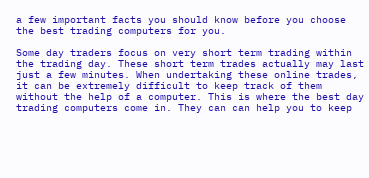a few important facts you should know before you choose the best trading computers for you.

Some day traders focus on very short term trading within the trading day. These short term trades actually may last just a few minutes. When undertaking these online trades, it can be extremely difficult to keep track of them without the help of a computer. This is where the best day trading computers come in. They can can help you to keep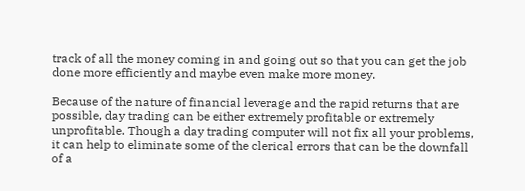track of all the money coming in and going out so that you can get the job done more efficiently and maybe even make more money.

Because of the nature of financial leverage and the rapid returns that are possible, day trading can be either extremely profitable or extremely unprofitable. Though a day trading computer will not fix all your problems, it can help to eliminate some of the clerical errors that can be the downfall of a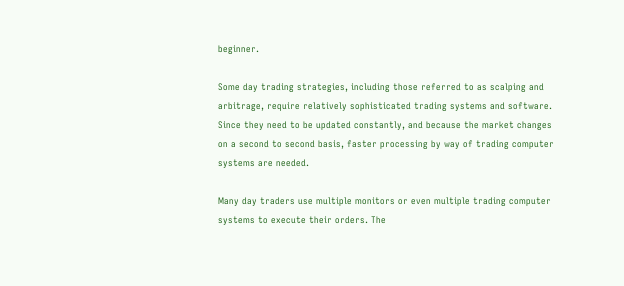beginner.

Some day trading strategies, including those referred to as scalping and arbitrage, require relatively sophisticated trading systems and software. Since they need to be updated constantly, and because the market changes on a second to second basis, faster processing by way of trading computer systems are needed.

Many day traders use multiple monitors or even multiple trading computer systems to execute their orders. The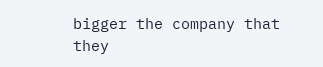bigger the company that they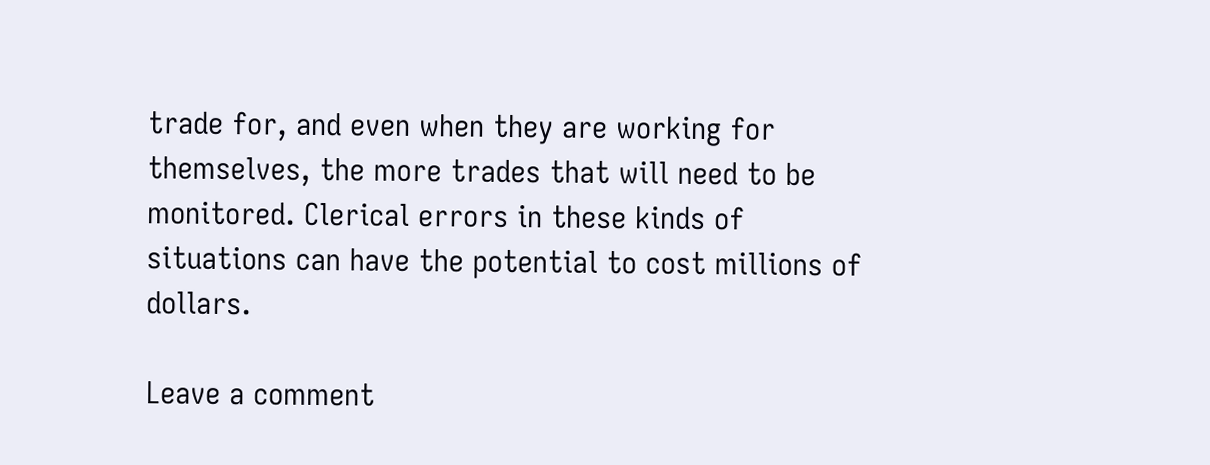trade for, and even when they are working for themselves, the more trades that will need to be monitored. Clerical errors in these kinds of situations can have the potential to cost millions of dollars.

Leave a comment